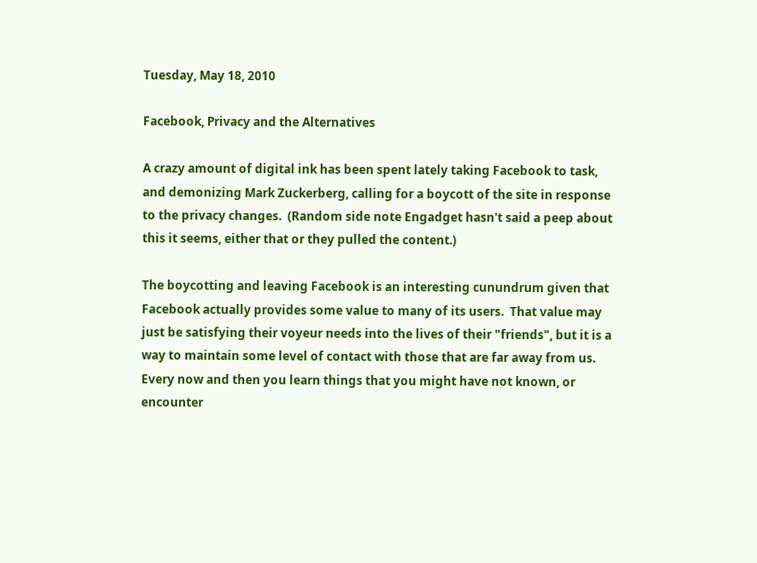Tuesday, May 18, 2010

Facebook, Privacy and the Alternatives

A crazy amount of digital ink has been spent lately taking Facebook to task, and demonizing Mark Zuckerberg, calling for a boycott of the site in response to the privacy changes.  (Random side note Engadget hasn't said a peep about this it seems, either that or they pulled the content.)

The boycotting and leaving Facebook is an interesting cunundrum given that Facebook actually provides some value to many of its users.  That value may just be satisfying their voyeur needs into the lives of their "friends", but it is a way to maintain some level of contact with those that are far away from us.  Every now and then you learn things that you might have not known, or encounter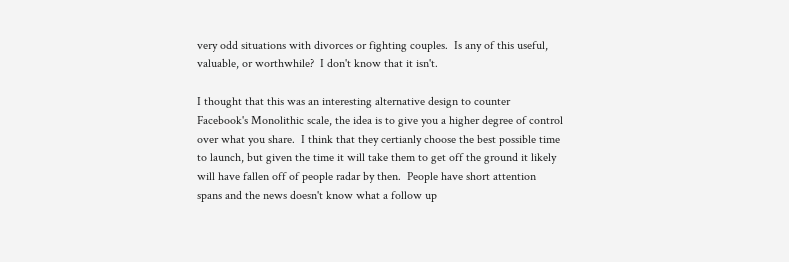very odd situations with divorces or fighting couples.  Is any of this useful, valuable, or worthwhile?  I don't know that it isn't.

I thought that this was an interesting alternative design to counter Facebook's Monolithic scale, the idea is to give you a higher degree of control over what you share.  I think that they certianly choose the best possible time to launch, but given the time it will take them to get off the ground it likely will have fallen off of people radar by then.  People have short attention spans and the news doesn't know what a follow up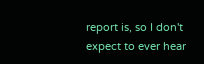report is, so I don't expect to ever hear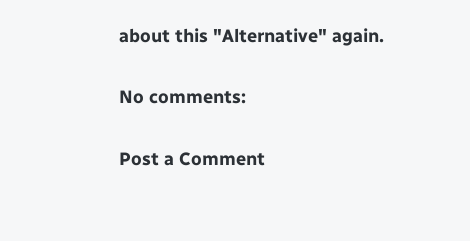about this "Alternative" again.

No comments:

Post a Comment